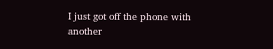I just got off the phone with another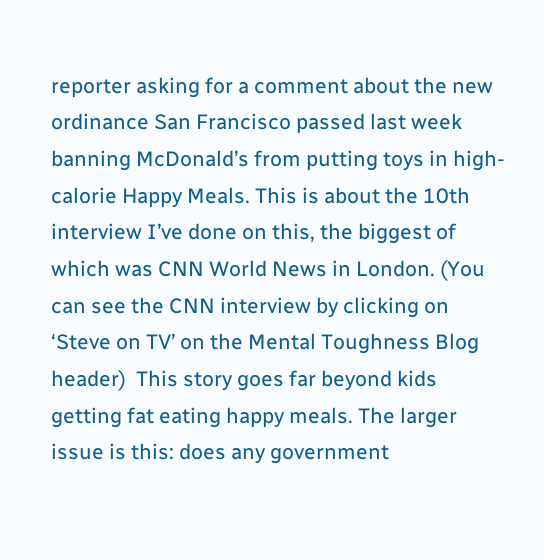reporter asking for a comment about the new ordinance San Francisco passed last week banning McDonald’s from putting toys in high-calorie Happy Meals. This is about the 10th interview I’ve done on this, the biggest of which was CNN World News in London. (You can see the CNN interview by clicking on ‘Steve on TV’ on the Mental Toughness Blog header)  This story goes far beyond kids getting fat eating happy meals. The larger issue is this: does any government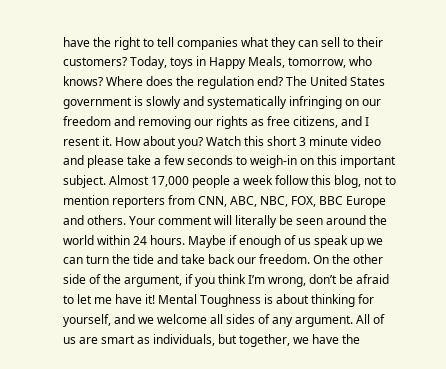have the right to tell companies what they can sell to their customers? Today, toys in Happy Meals, tomorrow, who knows? Where does the regulation end? The United States government is slowly and systematically infringing on our freedom and removing our rights as free citizens, and I resent it. How about you? Watch this short 3 minute video and please take a few seconds to weigh-in on this important subject. Almost 17,000 people a week follow this blog, not to mention reporters from CNN, ABC, NBC, FOX, BBC Europe and others. Your comment will literally be seen around the world within 24 hours. Maybe if enough of us speak up we can turn the tide and take back our freedom. On the other side of the argument, if you think I’m wrong, don’t be afraid to let me have it! Mental Toughness is about thinking for yourself, and we welcome all sides of any argument. All of us are smart as individuals, but together, we have the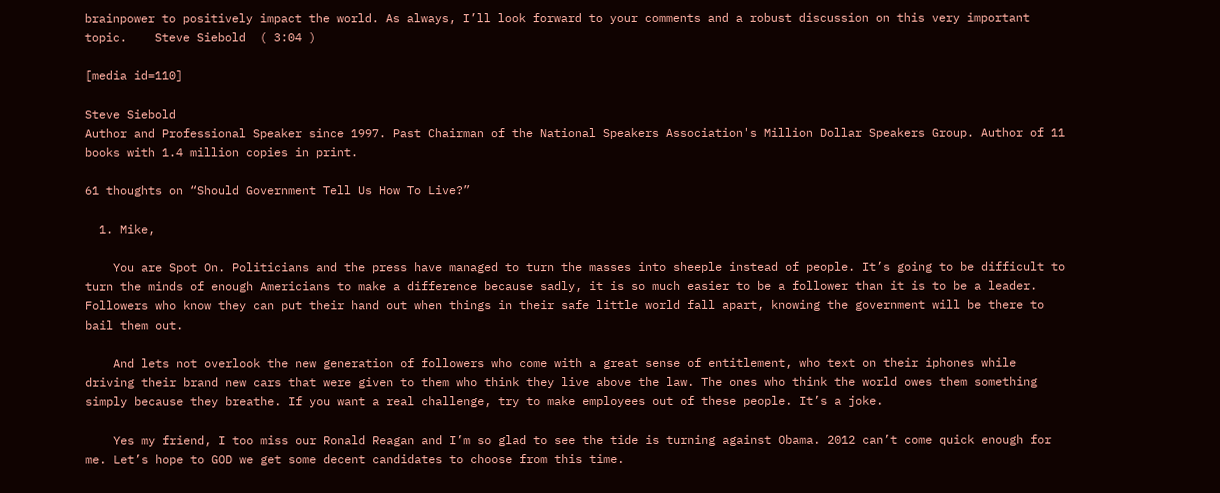brainpower to positively impact the world. As always, I’ll look forward to your comments and a robust discussion on this very important topic.    Steve Siebold  ( 3:04 )

[media id=110]

Steve Siebold
Author and Professional Speaker since 1997. Past Chairman of the National Speakers Association's Million Dollar Speakers Group. Author of 11 books with 1.4 million copies in print.

61 thoughts on “Should Government Tell Us How To Live?”

  1. Mike,

    You are Spot On. Politicians and the press have managed to turn the masses into sheeple instead of people. It’s going to be difficult to turn the minds of enough Americians to make a difference because sadly, it is so much easier to be a follower than it is to be a leader. Followers who know they can put their hand out when things in their safe little world fall apart, knowing the government will be there to bail them out.

    And lets not overlook the new generation of followers who come with a great sense of entitlement, who text on their iphones while driving their brand new cars that were given to them who think they live above the law. The ones who think the world owes them something simply because they breathe. If you want a real challenge, try to make employees out of these people. It’s a joke.

    Yes my friend, I too miss our Ronald Reagan and I’m so glad to see the tide is turning against Obama. 2012 can’t come quick enough for me. Let’s hope to GOD we get some decent candidates to choose from this time.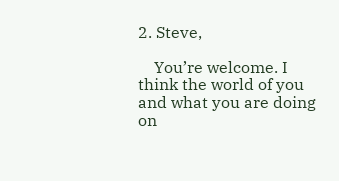2. Steve,

    You’re welcome. I think the world of you and what you are doing on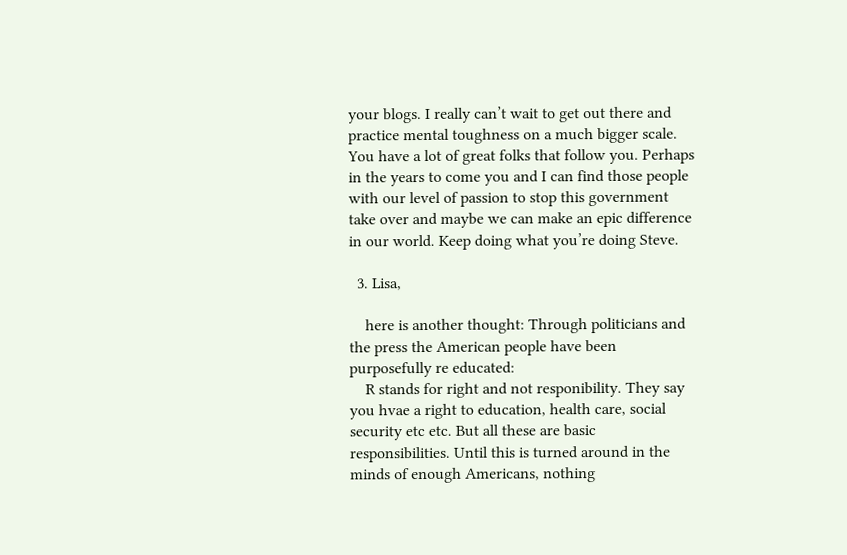your blogs. I really can’t wait to get out there and practice mental toughness on a much bigger scale. You have a lot of great folks that follow you. Perhaps in the years to come you and I can find those people with our level of passion to stop this government take over and maybe we can make an epic difference in our world. Keep doing what you’re doing Steve.

  3. Lisa,

    here is another thought: Through politicians and the press the American people have been purposefully re educated:
    R stands for right and not responibility. They say you hvae a right to education, health care, social security etc etc. But all these are basic responsibilities. Until this is turned around in the minds of enough Americans, nothing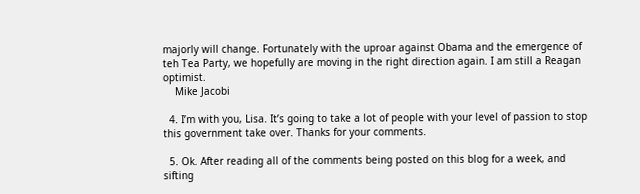majorly will change. Fortunately with the uproar against Obama and the emergence of teh Tea Party, we hopefully are moving in the right direction again. I am still a Reagan optimist.
    Mike Jacobi

  4. I’m with you, Lisa. It’s going to take a lot of people with your level of passion to stop this government take over. Thanks for your comments.

  5. Ok. After reading all of the comments being posted on this blog for a week, and sifting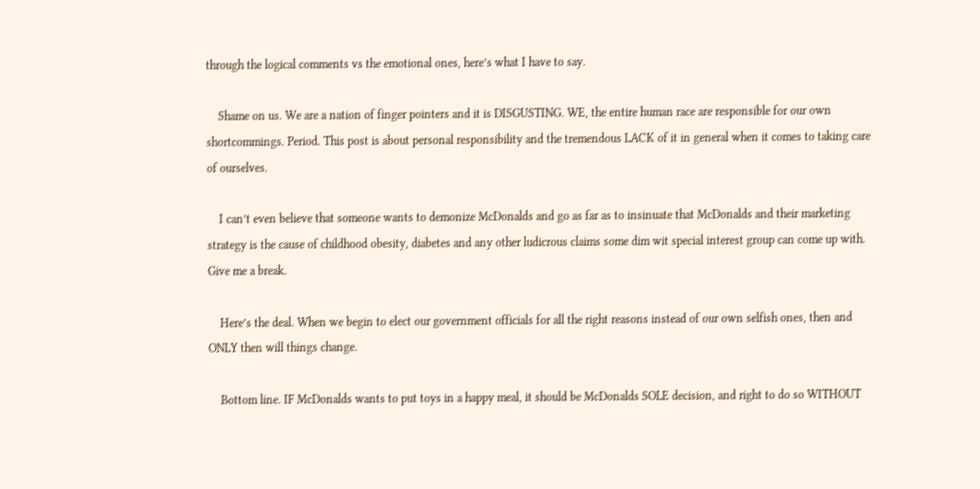through the logical comments vs the emotional ones, here’s what I have to say.

    Shame on us. We are a nation of finger pointers and it is DISGUSTING. WE, the entire human race are responsible for our own shortcommings. Period. This post is about personal responsibility and the tremendous LACK of it in general when it comes to taking care of ourselves.

    I can’t even believe that someone wants to demonize McDonalds and go as far as to insinuate that McDonalds and their marketing strategy is the cause of childhood obesity, diabetes and any other ludicrous claims some dim wit special interest group can come up with. Give me a break.

    Here’s the deal. When we begin to elect our government officials for all the right reasons instead of our own selfish ones, then and ONLY then will things change.

    Bottom line. IF McDonalds wants to put toys in a happy meal, it should be McDonalds SOLE decision, and right to do so WITHOUT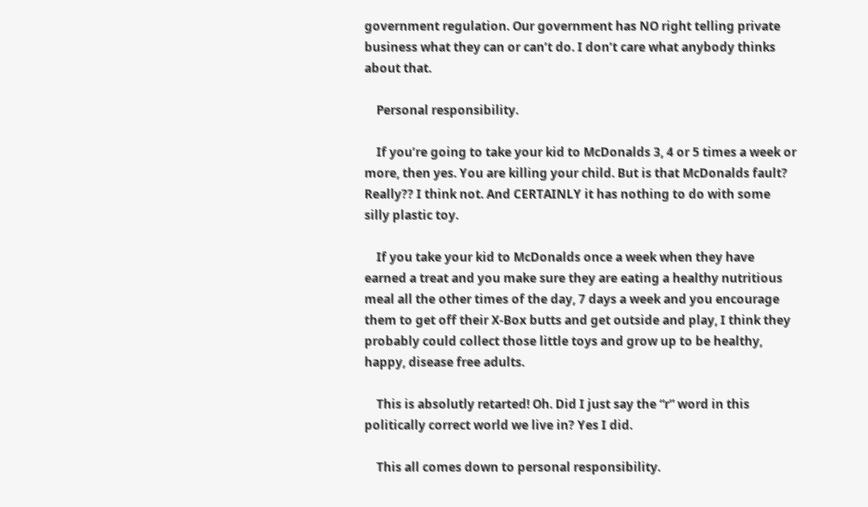government regulation. Our government has NO right telling private business what they can or can’t do. I don’t care what anybody thinks about that.

    Personal responsibility.

    If you’re going to take your kid to McDonalds 3, 4 or 5 times a week or more, then yes. You are killing your child. But is that McDonalds fault? Really?? I think not. And CERTAINLY it has nothing to do with some silly plastic toy.

    If you take your kid to McDonalds once a week when they have earned a treat and you make sure they are eating a healthy nutritious meal all the other times of the day, 7 days a week and you encourage them to get off their X-Box butts and get outside and play, I think they probably could collect those little toys and grow up to be healthy, happy, disease free adults.

    This is absolutly retarted! Oh. Did I just say the “r” word in this politically correct world we live in? Yes I did.

    This all comes down to personal responsibility.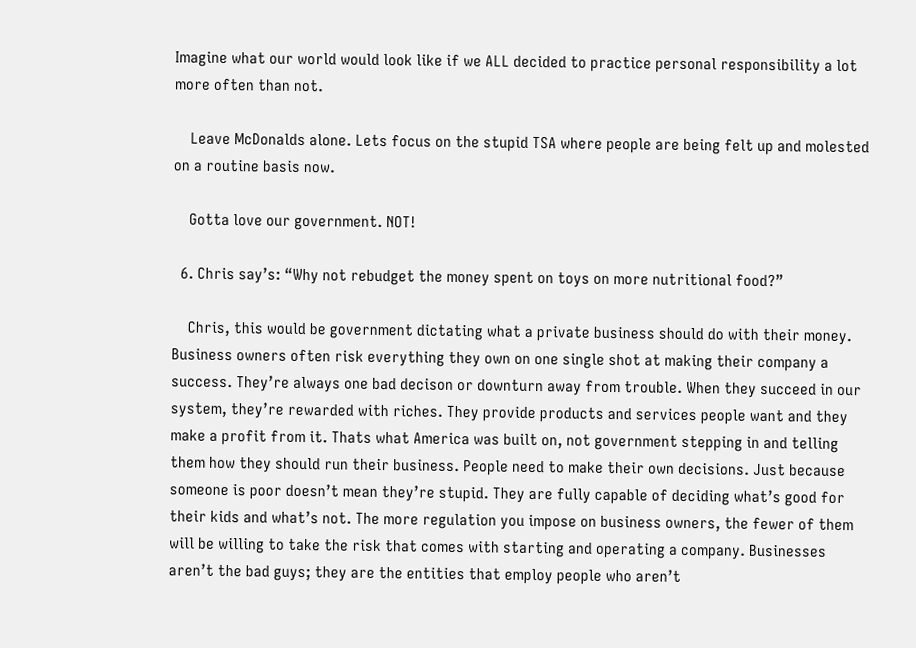Imagine what our world would look like if we ALL decided to practice personal responsibility a lot more often than not.

    Leave McDonalds alone. Lets focus on the stupid TSA where people are being felt up and molested on a routine basis now.

    Gotta love our government. NOT!

  6. Chris say’s: “Why not rebudget the money spent on toys on more nutritional food?”

    Chris, this would be government dictating what a private business should do with their money. Business owners often risk everything they own on one single shot at making their company a success. They’re always one bad decison or downturn away from trouble. When they succeed in our system, they’re rewarded with riches. They provide products and services people want and they make a profit from it. Thats what America was built on, not government stepping in and telling them how they should run their business. People need to make their own decisions. Just because someone is poor doesn’t mean they’re stupid. They are fully capable of deciding what’s good for their kids and what’s not. The more regulation you impose on business owners, the fewer of them will be willing to take the risk that comes with starting and operating a company. Businesses aren’t the bad guys; they are the entities that employ people who aren’t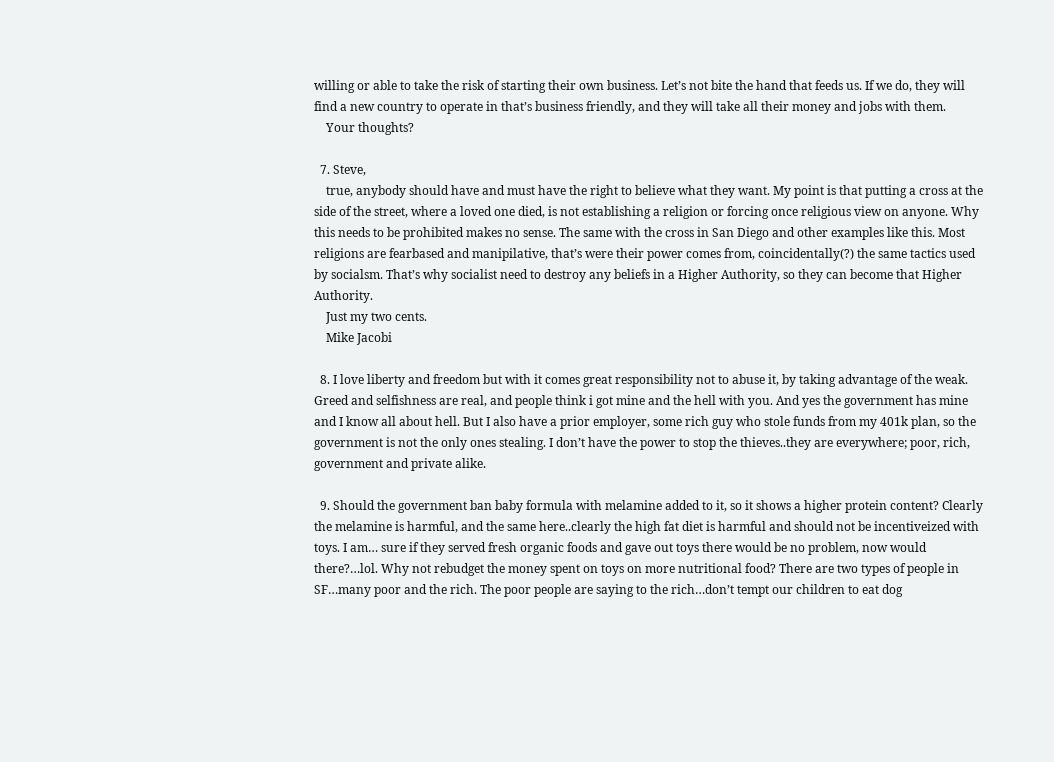willing or able to take the risk of starting their own business. Let’s not bite the hand that feeds us. If we do, they will find a new country to operate in that’s business friendly, and they will take all their money and jobs with them.
    Your thoughts?

  7. Steve,
    true, anybody should have and must have the right to believe what they want. My point is that putting a cross at the side of the street, where a loved one died, is not establishing a religion or forcing once religious view on anyone. Why this needs to be prohibited makes no sense. The same with the cross in San Diego and other examples like this. Most religions are fearbased and manipilative, that’s were their power comes from, coincidentally(?) the same tactics used by socialsm. That’s why socialist need to destroy any beliefs in a Higher Authority, so they can become that Higher Authority.
    Just my two cents.
    Mike Jacobi

  8. I love liberty and freedom but with it comes great responsibility not to abuse it, by taking advantage of the weak. Greed and selfishness are real, and people think i got mine and the hell with you. And yes the government has mine and I know all about hell. But I also have a prior employer, some rich guy who stole funds from my 401k plan, so the government is not the only ones stealing. I don’t have the power to stop the thieves..they are everywhere; poor, rich, government and private alike.

  9. Should the government ban baby formula with melamine added to it, so it shows a higher protein content? Clearly the melamine is harmful, and the same here..clearly the high fat diet is harmful and should not be incentiveized with toys. I am… sure if they served fresh organic foods and gave out toys there would be no problem, now would there?…lol. Why not rebudget the money spent on toys on more nutritional food? There are two types of people in SF…many poor and the rich. The poor people are saying to the rich…don’t tempt our children to eat dog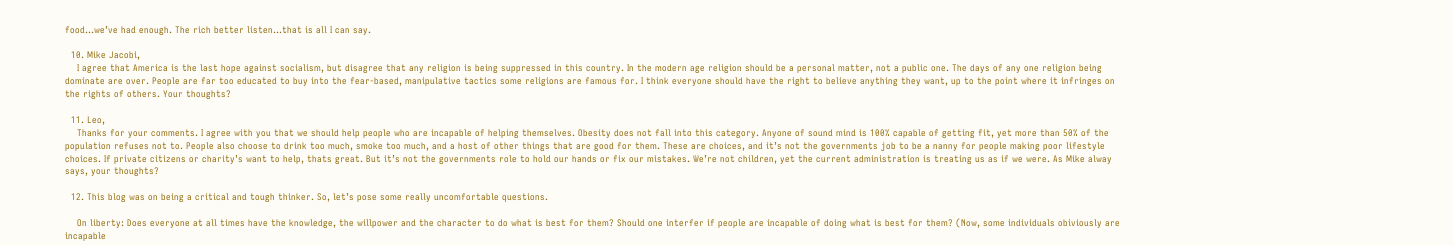food…we’ve had enough. The rich better listen…that is all I can say.

  10. Mike Jacobi,
    I agree that America is the last hope against socialism, but disagree that any religion is being suppressed in this country. In the modern age religion should be a personal matter, not a public one. The days of any one religion being dominate are over. People are far too educated to buy into the fear-based, manipulative tactics some religions are famous for. I think everyone should have the right to believe anything they want, up to the point where it infringes on the rights of others. Your thoughts?

  11. Leo,
    Thanks for your comments. I agree with you that we should help people who are incapable of helping themselves. Obesity does not fall into this category. Anyone of sound mind is 100% capable of getting fit, yet more than 50% of the population refuses not to. People also choose to drink too much, smoke too much, and a host of other things that are good for them. These are choices, and it’s not the governments job to be a nanny for people making poor lifestyle choices. If private citizens or charity’s want to help, thats great. But it’s not the governments role to hold our hands or fix our mistakes. We’re not children, yet the current administration is treating us as if we were. As Mike alway says, your thoughts?

  12. This blog was on being a critical and tough thinker. So, let’s pose some really uncomfortable questions.

    On liberty: Does everyone at all times have the knowledge, the willpower and the character to do what is best for them? Should one interfer if people are incapable of doing what is best for them? (Now, some individuals obiviously are incapable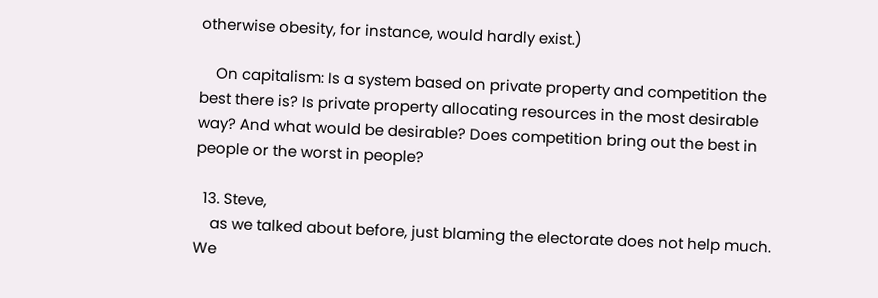otherwise obesity, for instance, would hardly exist.)

    On capitalism: Is a system based on private property and competition the best there is? Is private property allocating resources in the most desirable way? And what would be desirable? Does competition bring out the best in people or the worst in people?

  13. Steve,
    as we talked about before, just blaming the electorate does not help much. We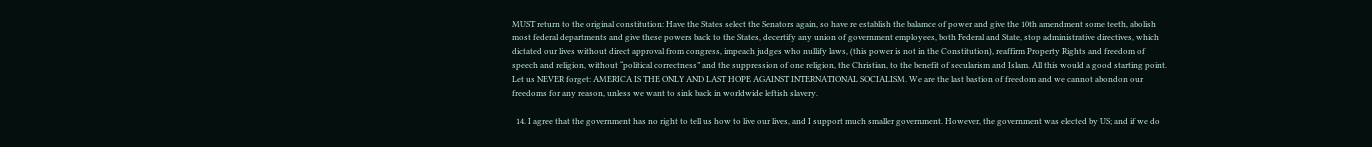MUST return to the original constitution: Have the States select the Senators again, so have re establish the balamce of power and give the 10th amendment some teeth, abolish most federal departments and give these powers back to the States, decertify any union of government employees, both Federal and State, stop administrative directives, which dictated our lives without direct approval from congress, impeach judges who nullify laws, (this power is not in the Constitution), reaffirm Property Rights and freedom of speech and religion, without “political correctness” and the suppression of one religion, the Christian, to the benefit of secularism and Islam. All this would a good starting point. Let us NEVER forget: AMERICA IS THE ONLY AND LAST HOPE AGAINST INTERNATIONAL SOCIALISM. We are the last bastion of freedom and we cannot abondon our freedoms for any reason, unless we want to sink back in worldwide leftish slavery.

  14. I agree that the government has no right to tell us how to live our lives, and I support much smaller government. However, the government was elected by US; and if we do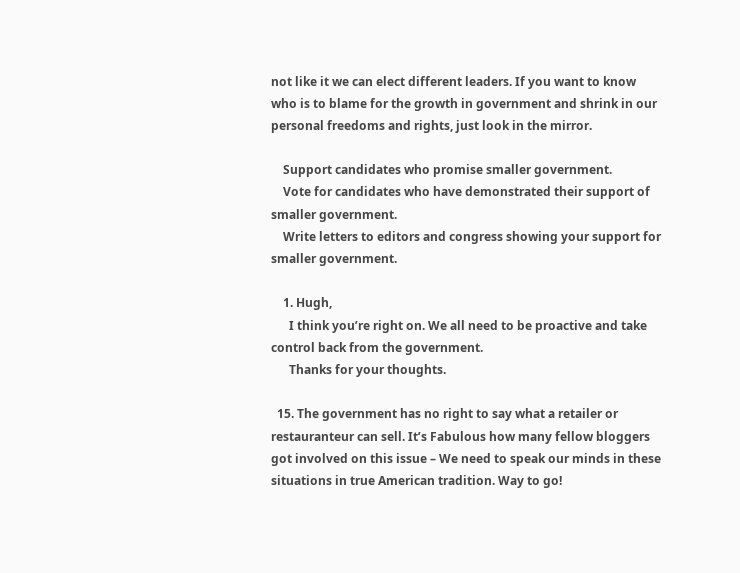not like it we can elect different leaders. If you want to know who is to blame for the growth in government and shrink in our personal freedoms and rights, just look in the mirror.

    Support candidates who promise smaller government.
    Vote for candidates who have demonstrated their support of smaller government.
    Write letters to editors and congress showing your support for smaller government.

    1. Hugh,
      I think you’re right on. We all need to be proactive and take control back from the government.
      Thanks for your thoughts.

  15. The government has no right to say what a retailer or restauranteur can sell. It’s Fabulous how many fellow bloggers got involved on this issue – We need to speak our minds in these situations in true American tradition. Way to go!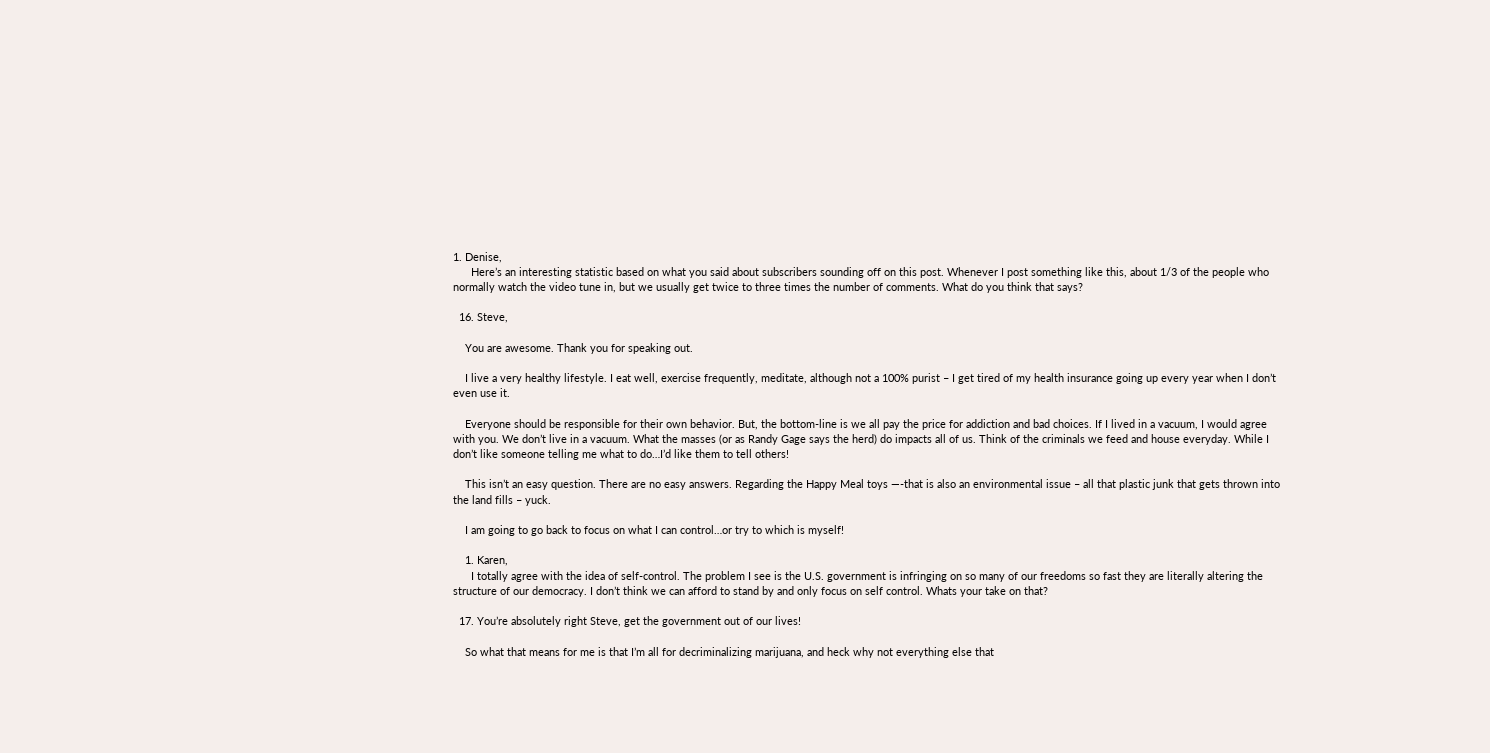1. Denise,
      Here’s an interesting statistic based on what you said about subscribers sounding off on this post. Whenever I post something like this, about 1/3 of the people who normally watch the video tune in, but we usually get twice to three times the number of comments. What do you think that says?

  16. Steve,

    You are awesome. Thank you for speaking out.

    I live a very healthy lifestyle. I eat well, exercise frequently, meditate, although not a 100% purist – I get tired of my health insurance going up every year when I don’t even use it.

    Everyone should be responsible for their own behavior. But, the bottom-line is we all pay the price for addiction and bad choices. If I lived in a vacuum, I would agree with you. We don’t live in a vacuum. What the masses (or as Randy Gage says the herd) do impacts all of us. Think of the criminals we feed and house everyday. While I don’t like someone telling me what to do…I’d like them to tell others!

    This isn’t an easy question. There are no easy answers. Regarding the Happy Meal toys —-that is also an environmental issue – all that plastic junk that gets thrown into the land fills – yuck.

    I am going to go back to focus on what I can control…or try to which is myself!

    1. Karen,
      I totally agree with the idea of self-control. The problem I see is the U.S. government is infringing on so many of our freedoms so fast they are literally altering the structure of our democracy. I don’t think we can afford to stand by and only focus on self control. Whats your take on that?

  17. You’re absolutely right Steve, get the government out of our lives!

    So what that means for me is that I’m all for decriminalizing marijuana, and heck why not everything else that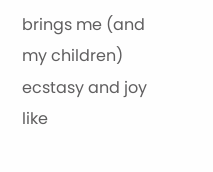brings me (and my children) ecstasy and joy like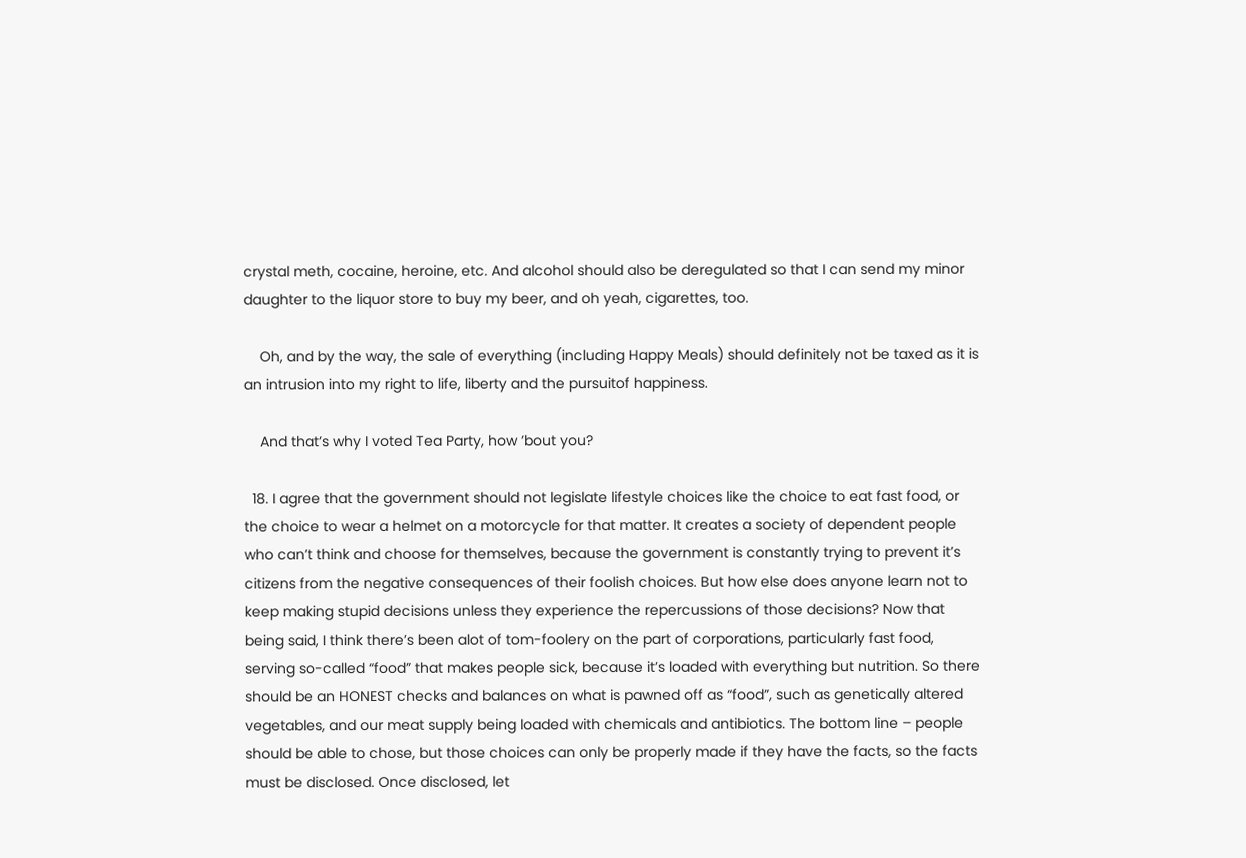crystal meth, cocaine, heroine, etc. And alcohol should also be deregulated so that I can send my minor daughter to the liquor store to buy my beer, and oh yeah, cigarettes, too.

    Oh, and by the way, the sale of everything (including Happy Meals) should definitely not be taxed as it is an intrusion into my right to life, liberty and the pursuitof happiness.

    And that’s why I voted Tea Party, how ’bout you?

  18. I agree that the government should not legislate lifestyle choices like the choice to eat fast food, or the choice to wear a helmet on a motorcycle for that matter. It creates a society of dependent people who can’t think and choose for themselves, because the government is constantly trying to prevent it’s citizens from the negative consequences of their foolish choices. But how else does anyone learn not to keep making stupid decisions unless they experience the repercussions of those decisions? Now that being said, I think there’s been alot of tom-foolery on the part of corporations, particularly fast food, serving so-called “food” that makes people sick, because it’s loaded with everything but nutrition. So there should be an HONEST checks and balances on what is pawned off as “food”, such as genetically altered vegetables, and our meat supply being loaded with chemicals and antibiotics. The bottom line – people should be able to chose, but those choices can only be properly made if they have the facts, so the facts must be disclosed. Once disclosed, let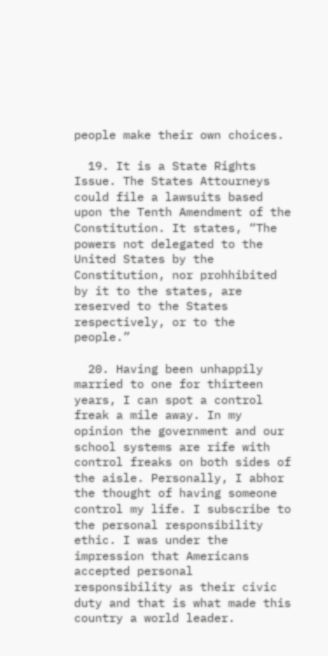people make their own choices.

  19. It is a State Rights Issue. The States Attourneys could file a lawsuits based upon the Tenth Amendment of the Constitution. It states, “The powers not delegated to the United States by the Constitution, nor prohhibited by it to the states, are reserved to the States respectively, or to the people.”

  20. Having been unhappily married to one for thirteen years, I can spot a control freak a mile away. In my opinion the government and our school systems are rife with control freaks on both sides of the aisle. Personally, I abhor the thought of having someone control my life. I subscribe to the personal responsibility ethic. I was under the impression that Americans accepted personal responsibility as their civic duty and that is what made this country a world leader.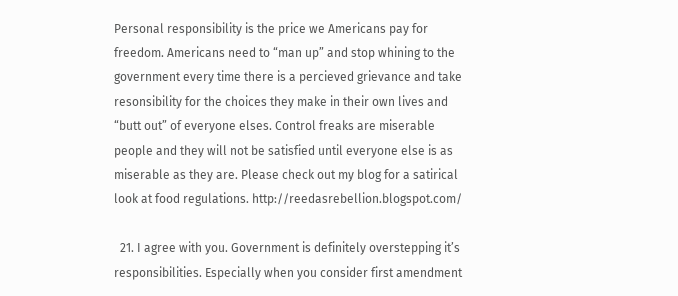Personal responsibility is the price we Americans pay for freedom. Americans need to “man up” and stop whining to the government every time there is a percieved grievance and take resonsibility for the choices they make in their own lives and “butt out” of everyone elses. Control freaks are miserable people and they will not be satisfied until everyone else is as miserable as they are. Please check out my blog for a satirical look at food regulations. http://reedasrebellion.blogspot.com/

  21. I agree with you. Government is definitely overstepping it’s responsibilities. Especially when you consider first amendment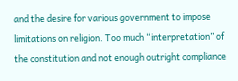and the desire for various government to impose limitations on religion. Too much “interpretation” of the constitution and not enough outright compliance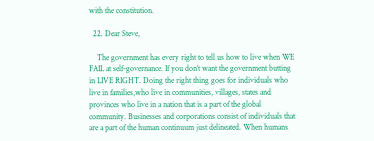with the constitution.

  22. Dear Steve,

    The government has every right to tell us how to live when WE FAIL at self-governance. If you don’t want the government butting in LIVE RIGHT. Doing the right thing goes for individuals who live in families,who live in communities, villages, states and provinces who live in a nation that is a part of the global community. Businesses and corporations consist of individuals that are a part of the human continuum just delineated. When humans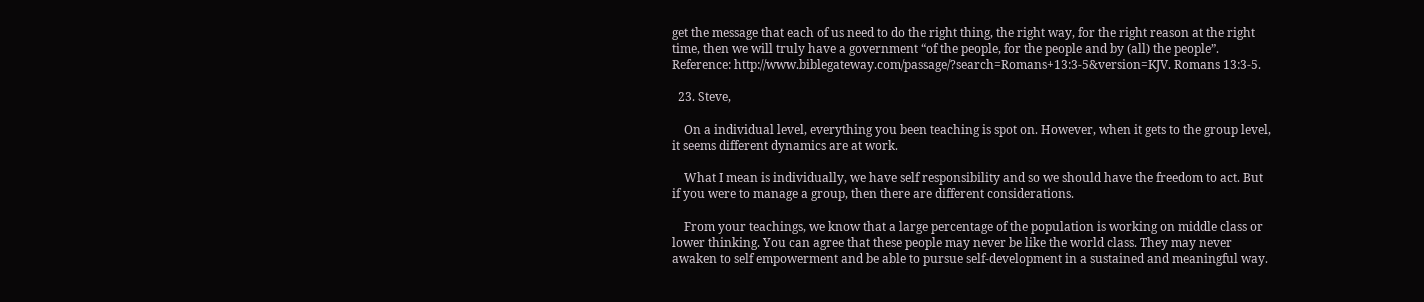get the message that each of us need to do the right thing, the right way, for the right reason at the right time, then we will truly have a government “of the people, for the people and by (all) the people”. Reference: http://www.biblegateway.com/passage/?search=Romans+13:3-5&version=KJV. Romans 13:3-5.

  23. Steve,

    On a individual level, everything you been teaching is spot on. However, when it gets to the group level, it seems different dynamics are at work.

    What I mean is individually, we have self responsibility and so we should have the freedom to act. But if you were to manage a group, then there are different considerations.

    From your teachings, we know that a large percentage of the population is working on middle class or lower thinking. You can agree that these people may never be like the world class. They may never awaken to self empowerment and be able to pursue self-development in a sustained and meaningful way.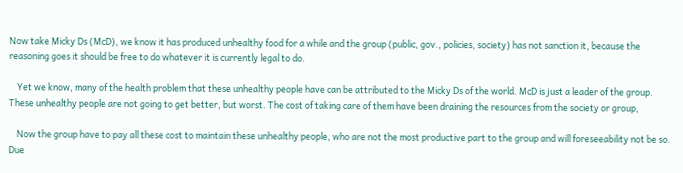Now take Micky Ds (McD), we know it has produced unhealthy food for a while and the group (public, gov., policies, society) has not sanction it, because the reasoning goes it should be free to do whatever it is currently legal to do.

    Yet we know, many of the health problem that these unhealthy people have can be attributed to the Micky Ds of the world. McD is just a leader of the group. These unhealthy people are not going to get better, but worst. The cost of taking care of them have been draining the resources from the society or group,

    Now the group have to pay all these cost to maintain these unhealthy people, who are not the most productive part to the group and will foreseeability not be so. Due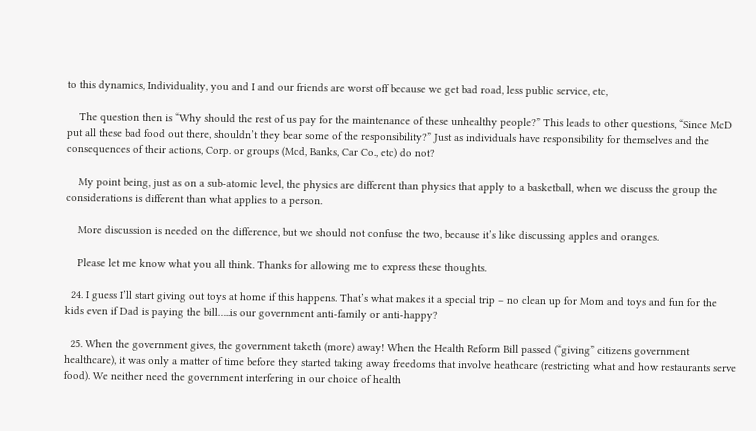to this dynamics, Individuality, you and I and our friends are worst off because we get bad road, less public service, etc,

    The question then is “Why should the rest of us pay for the maintenance of these unhealthy people?” This leads to other questions, “Since McD put all these bad food out there, shouldn’t they bear some of the responsibility?” Just as individuals have responsibility for themselves and the consequences of their actions, Corp. or groups (Mcd, Banks, Car Co., etc) do not?

    My point being, just as on a sub-atomic level, the physics are different than physics that apply to a basketball, when we discuss the group the considerations is different than what applies to a person.

    More discussion is needed on the difference, but we should not confuse the two, because it’s like discussing apples and oranges.

    Please let me know what you all think. Thanks for allowing me to express these thoughts.

  24. I guess I’ll start giving out toys at home if this happens. That’s what makes it a special trip – no clean up for Mom and toys and fun for the kids even if Dad is paying the bill…..is our government anti-family or anti-happy?

  25. When the government gives, the government taketh (more) away! When the Health Reform Bill passed (“giving” citizens government healthcare), it was only a matter of time before they started taking away freedoms that involve heathcare (restricting what and how restaurants serve food). We neither need the government interfering in our choice of health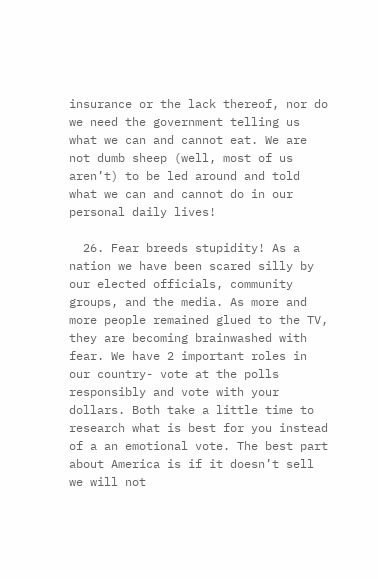insurance or the lack thereof, nor do we need the government telling us what we can and cannot eat. We are not dumb sheep (well, most of us aren’t) to be led around and told what we can and cannot do in our personal daily lives!

  26. Fear breeds stupidity! As a nation we have been scared silly by our elected officials, community groups, and the media. As more and more people remained glued to the TV, they are becoming brainwashed with fear. We have 2 important roles in our country- vote at the polls responsibly and vote with your dollars. Both take a little time to research what is best for you instead of a an emotional vote. The best part about America is if it doesn’t sell we will not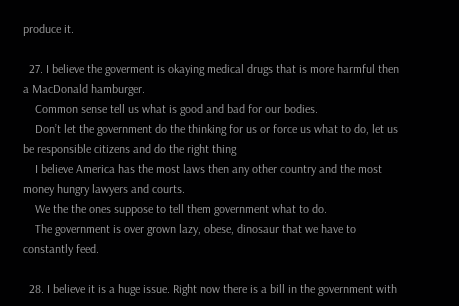produce it.

  27. I believe the goverment is okaying medical drugs that is more harmful then a MacDonald hamburger.
    Common sense tell us what is good and bad for our bodies.
    Don’t let the government do the thinking for us or force us what to do, let us be responsible citizens and do the right thing
    I believe America has the most laws then any other country and the most money hungry lawyers and courts.
    We the the ones suppose to tell them government what to do.
    The government is over grown lazy, obese, dinosaur that we have to constantly feed.

  28. I believe it is a huge issue. Right now there is a bill in the government with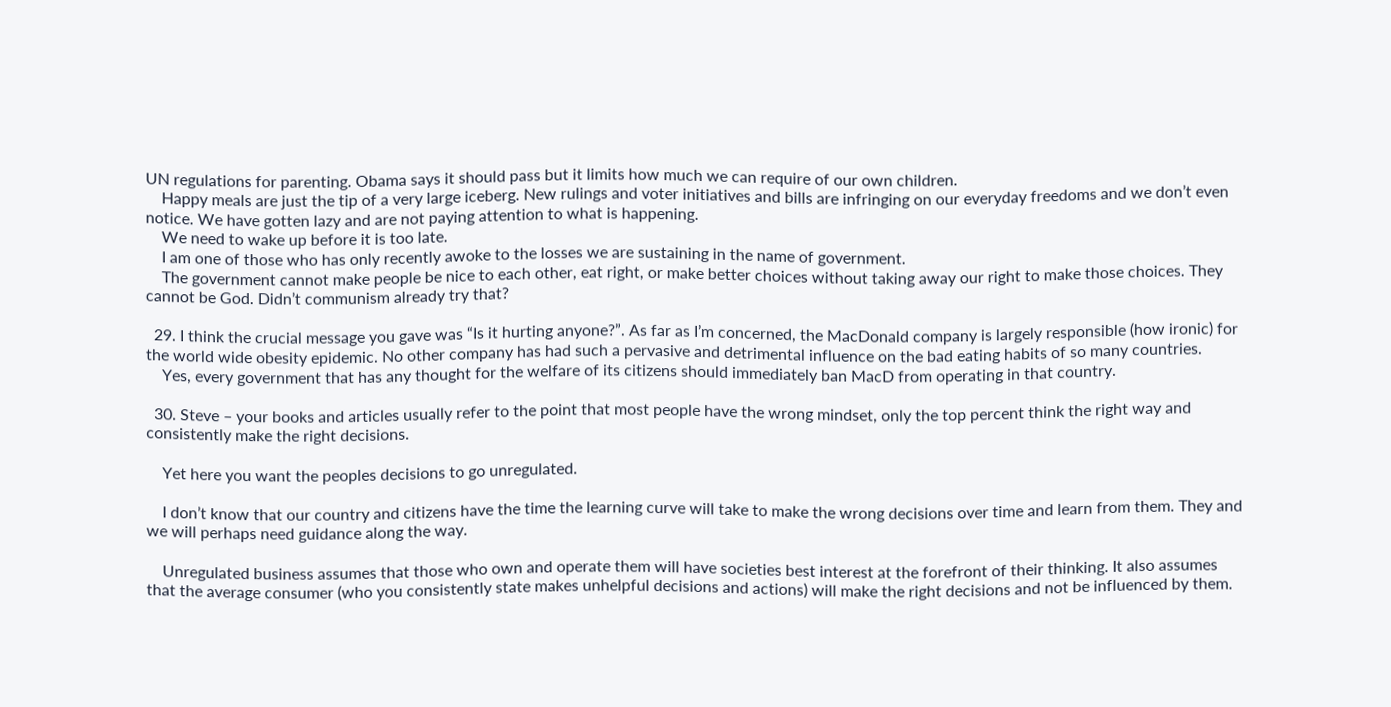UN regulations for parenting. Obama says it should pass but it limits how much we can require of our own children.
    Happy meals are just the tip of a very large iceberg. New rulings and voter initiatives and bills are infringing on our everyday freedoms and we don’t even notice. We have gotten lazy and are not paying attention to what is happening.
    We need to wake up before it is too late.
    I am one of those who has only recently awoke to the losses we are sustaining in the name of government.
    The government cannot make people be nice to each other, eat right, or make better choices without taking away our right to make those choices. They cannot be God. Didn’t communism already try that?

  29. I think the crucial message you gave was “Is it hurting anyone?”. As far as I’m concerned, the MacDonald company is largely responsible (how ironic) for the world wide obesity epidemic. No other company has had such a pervasive and detrimental influence on the bad eating habits of so many countries.
    Yes, every government that has any thought for the welfare of its citizens should immediately ban MacD from operating in that country.

  30. Steve – your books and articles usually refer to the point that most people have the wrong mindset, only the top percent think the right way and consistently make the right decisions.

    Yet here you want the peoples decisions to go unregulated.

    I don’t know that our country and citizens have the time the learning curve will take to make the wrong decisions over time and learn from them. They and we will perhaps need guidance along the way.

    Unregulated business assumes that those who own and operate them will have societies best interest at the forefront of their thinking. It also assumes that the average consumer (who you consistently state makes unhelpful decisions and actions) will make the right decisions and not be influenced by them.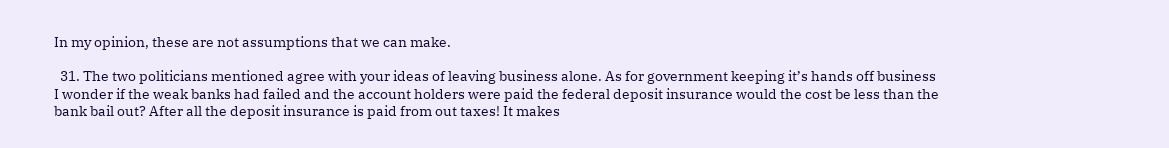In my opinion, these are not assumptions that we can make.

  31. The two politicians mentioned agree with your ideas of leaving business alone. As for government keeping it’s hands off business I wonder if the weak banks had failed and the account holders were paid the federal deposit insurance would the cost be less than the bank bail out? After all the deposit insurance is paid from out taxes! It makes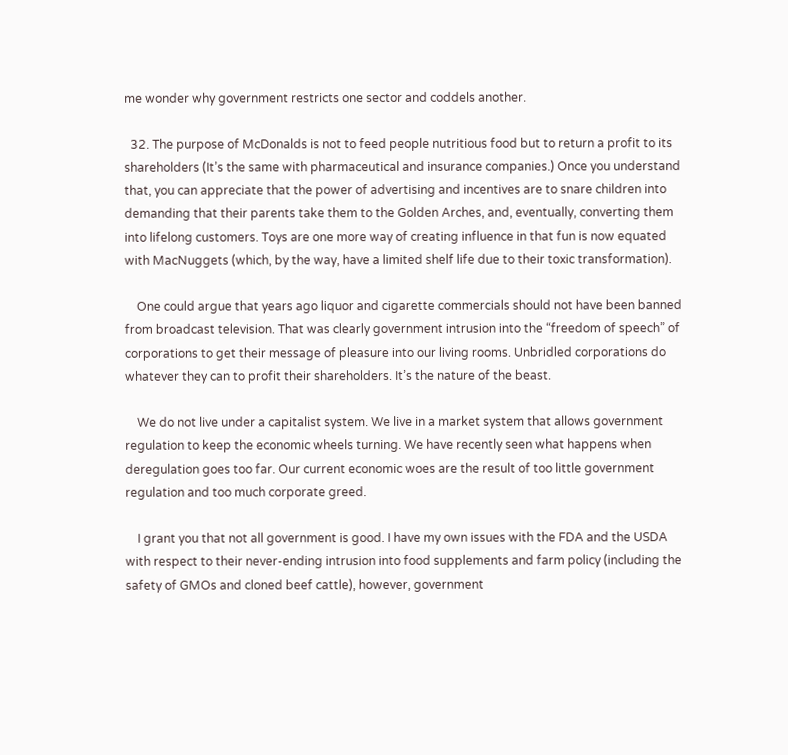me wonder why government restricts one sector and coddels another.

  32. The purpose of McDonalds is not to feed people nutritious food but to return a profit to its shareholders (It’s the same with pharmaceutical and insurance companies.) Once you understand that, you can appreciate that the power of advertising and incentives are to snare children into demanding that their parents take them to the Golden Arches, and, eventually, converting them into lifelong customers. Toys are one more way of creating influence in that fun is now equated with MacNuggets (which, by the way, have a limited shelf life due to their toxic transformation).

    One could argue that years ago liquor and cigarette commercials should not have been banned from broadcast television. That was clearly government intrusion into the “freedom of speech” of corporations to get their message of pleasure into our living rooms. Unbridled corporations do whatever they can to profit their shareholders. It’s the nature of the beast.

    We do not live under a capitalist system. We live in a market system that allows government regulation to keep the economic wheels turning. We have recently seen what happens when deregulation goes too far. Our current economic woes are the result of too little government regulation and too much corporate greed.

    I grant you that not all government is good. I have my own issues with the FDA and the USDA with respect to their never-ending intrusion into food supplements and farm policy (including the safety of GMOs and cloned beef cattle), however, government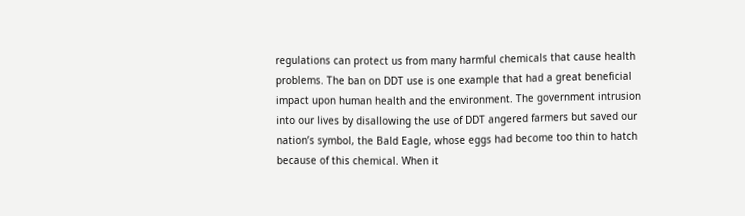regulations can protect us from many harmful chemicals that cause health problems. The ban on DDT use is one example that had a great beneficial impact upon human health and the environment. The government intrusion into our lives by disallowing the use of DDT angered farmers but saved our nation’s symbol, the Bald Eagle, whose eggs had become too thin to hatch because of this chemical. When it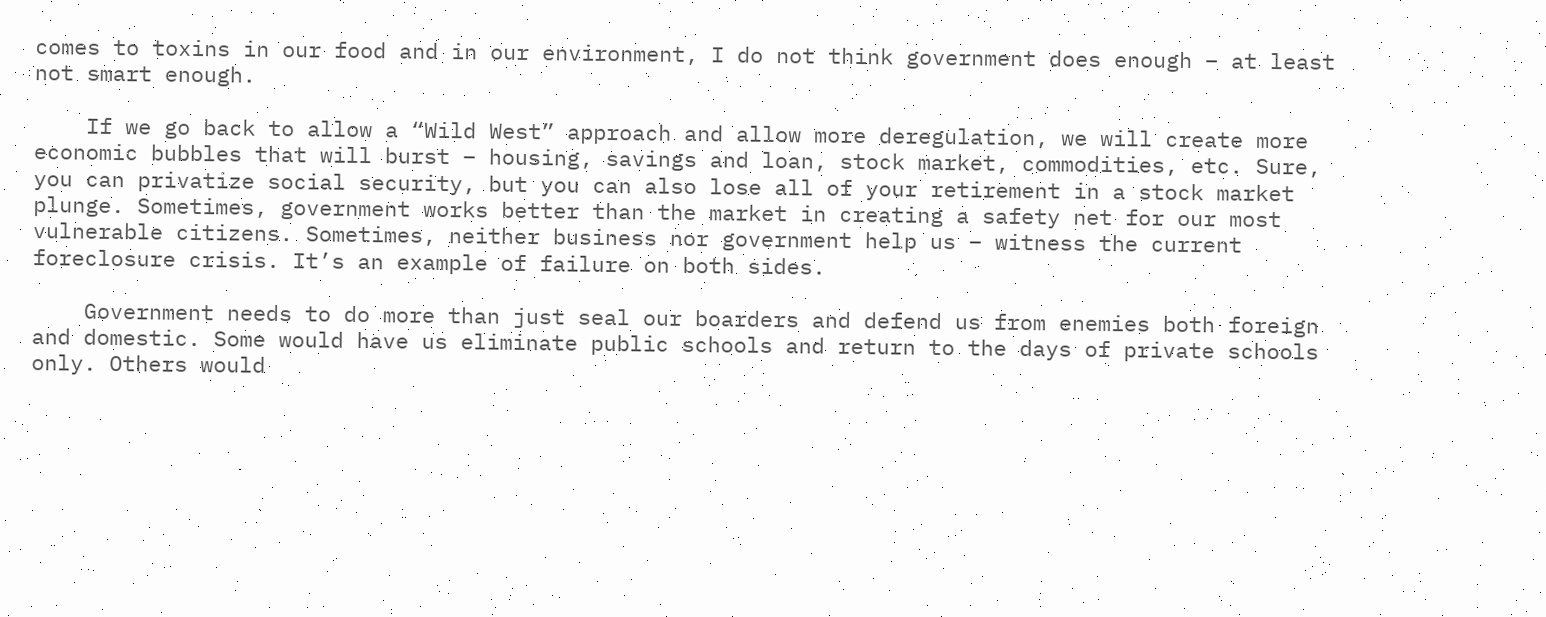comes to toxins in our food and in our environment, I do not think government does enough – at least not smart enough.

    If we go back to allow a “Wild West” approach and allow more deregulation, we will create more economic bubbles that will burst – housing, savings and loan, stock market, commodities, etc. Sure, you can privatize social security, but you can also lose all of your retirement in a stock market plunge. Sometimes, government works better than the market in creating a safety net for our most vulnerable citizens. Sometimes, neither business nor government help us – witness the current foreclosure crisis. It’s an example of failure on both sides.

    Government needs to do more than just seal our boarders and defend us from enemies both foreign and domestic. Some would have us eliminate public schools and return to the days of private schools only. Others would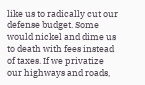like us to radically cut our defense budget. Some would nickel and dime us to death with fees instead of taxes. If we privatize our highways and roads,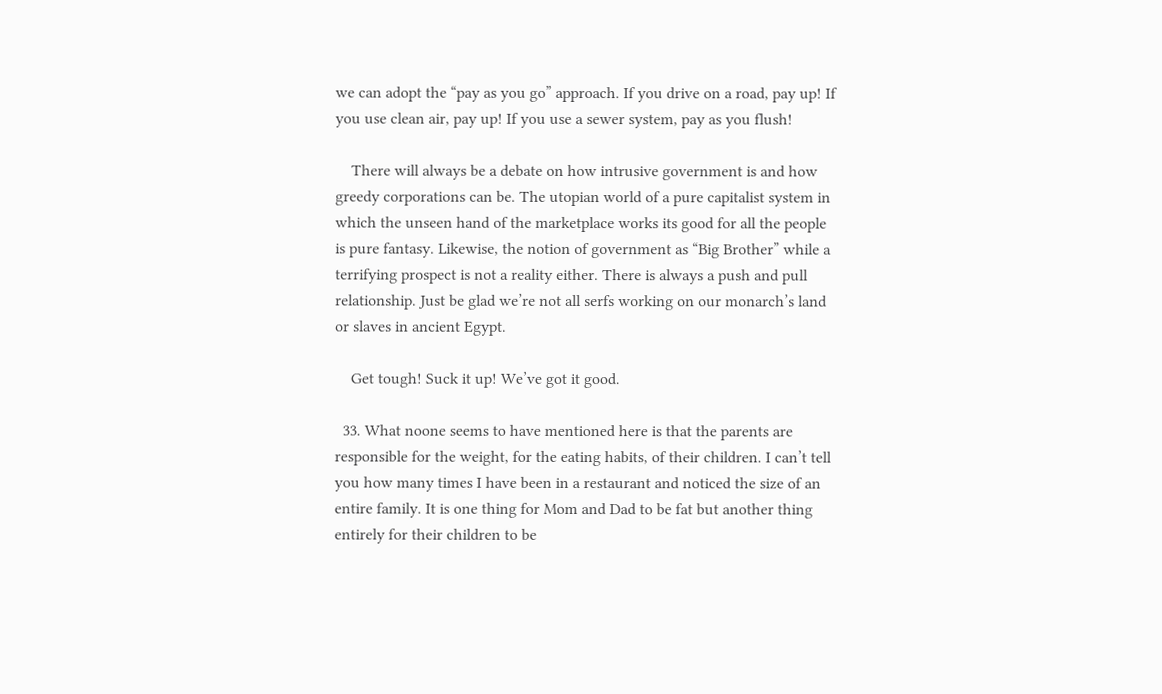we can adopt the “pay as you go” approach. If you drive on a road, pay up! If you use clean air, pay up! If you use a sewer system, pay as you flush!

    There will always be a debate on how intrusive government is and how greedy corporations can be. The utopian world of a pure capitalist system in which the unseen hand of the marketplace works its good for all the people is pure fantasy. Likewise, the notion of government as “Big Brother” while a terrifying prospect is not a reality either. There is always a push and pull relationship. Just be glad we’re not all serfs working on our monarch’s land or slaves in ancient Egypt.

    Get tough! Suck it up! We’ve got it good.

  33. What noone seems to have mentioned here is that the parents are responsible for the weight, for the eating habits, of their children. I can’t tell you how many times I have been in a restaurant and noticed the size of an entire family. It is one thing for Mom and Dad to be fat but another thing entirely for their children to be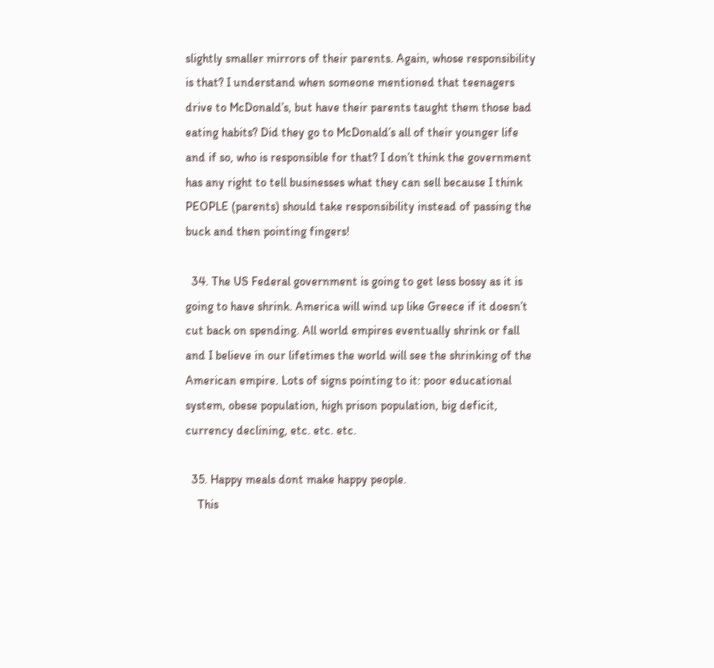slightly smaller mirrors of their parents. Again, whose responsibility is that? I understand when someone mentioned that teenagers drive to McDonald’s, but have their parents taught them those bad eating habits? Did they go to McDonald’s all of their younger life and if so, who is responsible for that? I don’t think the government has any right to tell businesses what they can sell because I think PEOPLE (parents) should take responsibility instead of passing the buck and then pointing fingers!

  34. The US Federal government is going to get less bossy as it is going to have shrink. America will wind up like Greece if it doesn’t cut back on spending. All world empires eventually shrink or fall and I believe in our lifetimes the world will see the shrinking of the American empire. Lots of signs pointing to it: poor educational system, obese population, high prison population, big deficit, currency declining, etc. etc. etc.

  35. Happy meals dont make happy people.
    This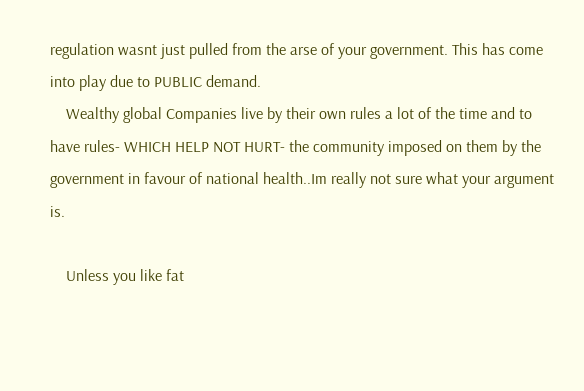regulation wasnt just pulled from the arse of your government. This has come into play due to PUBLIC demand.
    Wealthy global Companies live by their own rules a lot of the time and to have rules- WHICH HELP NOT HURT- the community imposed on them by the government in favour of national health..Im really not sure what your argument is.

    Unless you like fat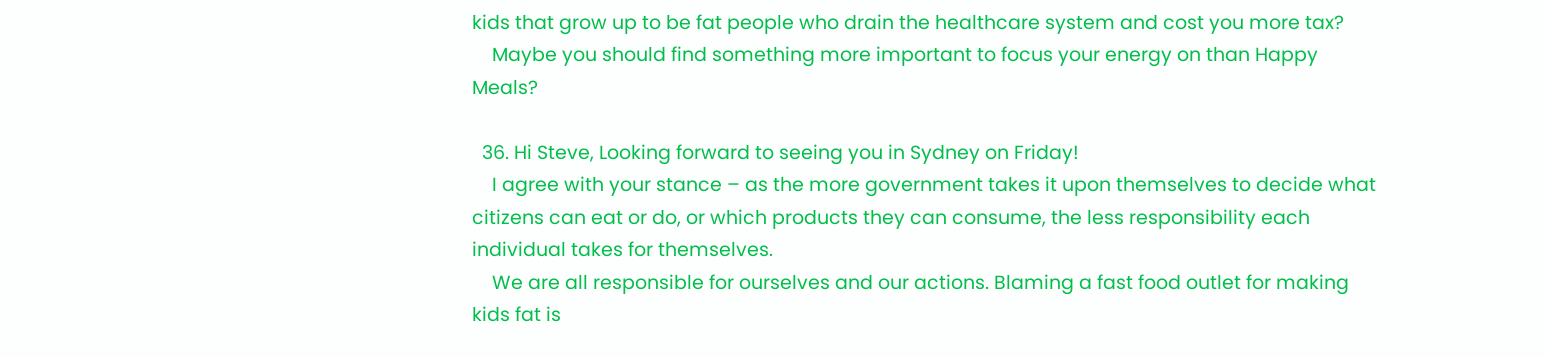kids that grow up to be fat people who drain the healthcare system and cost you more tax?
    Maybe you should find something more important to focus your energy on than Happy Meals?

  36. Hi Steve, Looking forward to seeing you in Sydney on Friday!
    I agree with your stance – as the more government takes it upon themselves to decide what citizens can eat or do, or which products they can consume, the less responsibility each individual takes for themselves.
    We are all responsible for ourselves and our actions. Blaming a fast food outlet for making kids fat is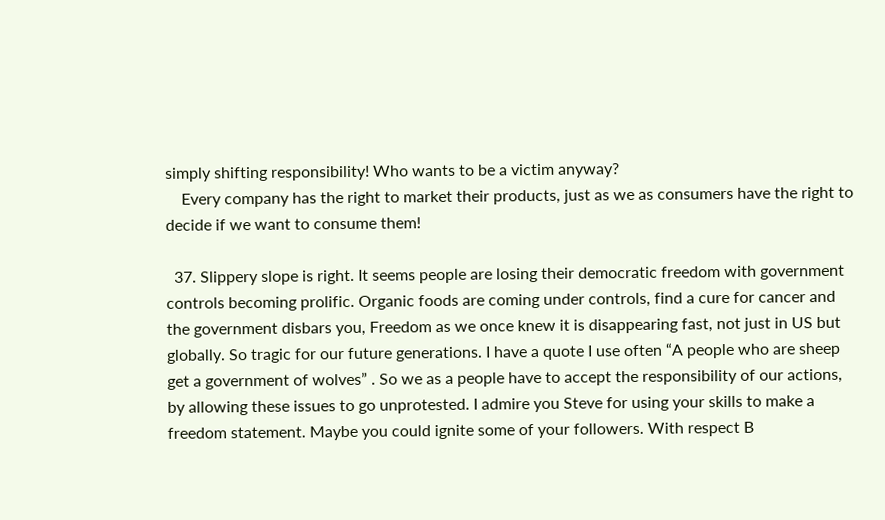simply shifting responsibility! Who wants to be a victim anyway?
    Every company has the right to market their products, just as we as consumers have the right to decide if we want to consume them!

  37. Slippery slope is right. It seems people are losing their democratic freedom with government controls becoming prolific. Organic foods are coming under controls, find a cure for cancer and the government disbars you, Freedom as we once knew it is disappearing fast, not just in US but globally. So tragic for our future generations. I have a quote I use often “A people who are sheep get a government of wolves” . So we as a people have to accept the responsibility of our actions, by allowing these issues to go unprotested. I admire you Steve for using your skills to make a freedom statement. Maybe you could ignite some of your followers. With respect B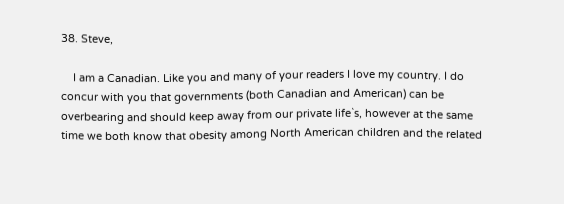38. Steve,

    I am a Canadian. Like you and many of your readers I love my country. I do concur with you that governments (both Canadian and American) can be overbearing and should keep away from our private life`s, however at the same time we both know that obesity among North American children and the related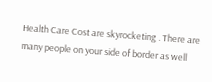Health Care Cost are skyrocketing . There are many people on your side of border as well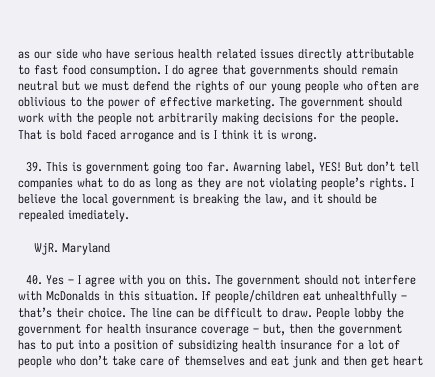as our side who have serious health related issues directly attributable to fast food consumption. I do agree that governments should remain neutral but we must defend the rights of our young people who often are oblivious to the power of effective marketing. The government should work with the people not arbitrarily making decisions for the people. That is bold faced arrogance and is I think it is wrong.

  39. This is government going too far. Awarning label, YES! But don’t tell companies what to do as long as they are not violating people’s rights. I believe the local government is breaking the law, and it should be repealed imediately.

    WjR. Maryland

  40. Yes – I agree with you on this. The government should not interfere with McDonalds in this situation. If people/children eat unhealthfully – that’s their choice. The line can be difficult to draw. People lobby the government for health insurance coverage – but, then the government has to put into a position of subsidizing health insurance for a lot of people who don’t take care of themselves and eat junk and then get heart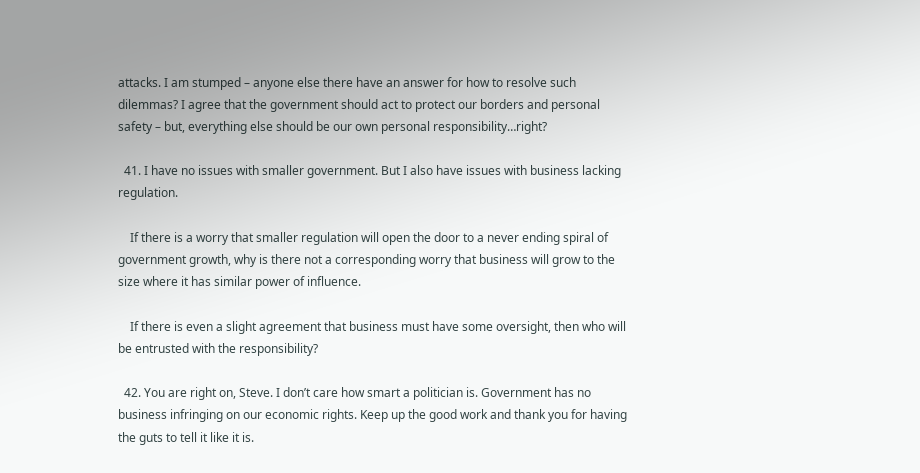attacks. I am stumped – anyone else there have an answer for how to resolve such dilemmas? I agree that the government should act to protect our borders and personal safety – but, everything else should be our own personal responsibility…right?

  41. I have no issues with smaller government. But I also have issues with business lacking regulation.

    If there is a worry that smaller regulation will open the door to a never ending spiral of government growth, why is there not a corresponding worry that business will grow to the size where it has similar power of influence.

    If there is even a slight agreement that business must have some oversight, then who will be entrusted with the responsibility?

  42. You are right on, Steve. I don’t care how smart a politician is. Government has no business infringing on our economic rights. Keep up the good work and thank you for having the guts to tell it like it is.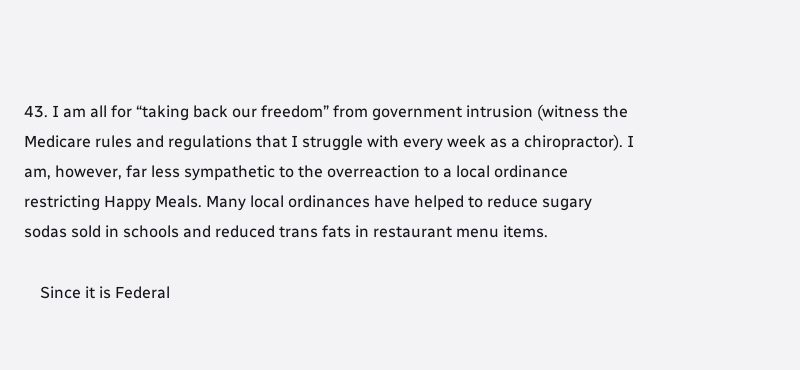43. I am all for “taking back our freedom” from government intrusion (witness the Medicare rules and regulations that I struggle with every week as a chiropractor). I am, however, far less sympathetic to the overreaction to a local ordinance restricting Happy Meals. Many local ordinances have helped to reduce sugary sodas sold in schools and reduced trans fats in restaurant menu items.

    Since it is Federal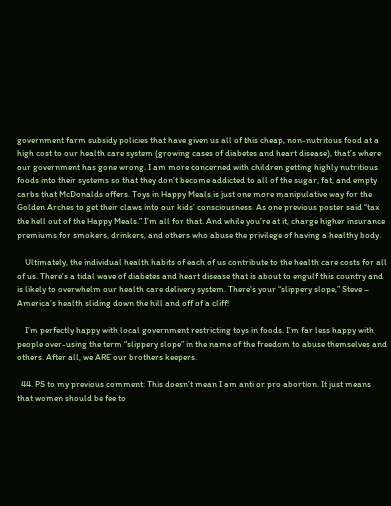government farm subsidy policies that have given us all of this cheap, non-nutritous food at a high cost to our health care system (growing cases of diabetes and heart disease), that’s where our government has gone wrong. I am more concerned with children getting highly nutritious foods into their systems so that they don’t become addicted to all of the sugar, fat, and empty carbs that McDonalds offers. Toys in Happy Meals is just one more manipulative way for the Golden Arches to get their claws into our kids’ consciousness. As one previous poster said “tax the hell out of the Happy Meals.” I’m all for that. And while you’re at it, charge higher insurance premiums for smokers, drinkers, and others who abuse the privilege of having a healthy body.

    Ultimately, the individual health habits of each of us contribute to the health care costs for all of us. There’s a tidal wave of diabetes and heart disease that is about to engulf this country and is likely to overwhelm our health care delivery system. There’s your “slippery slope,” Steve – America’s health sliding down the hill and off of a cliff!

    I’m perfectly happy with local government restricting toys in foods. I’m far less happy with people over-using the term “slippery slope” in the name of the freedom to abuse themselves and others. After all, we ARE our brothers keepers.

  44. PS to my previous comment: This doesn’t mean I am anti or pro abortion. It just means that women should be fee to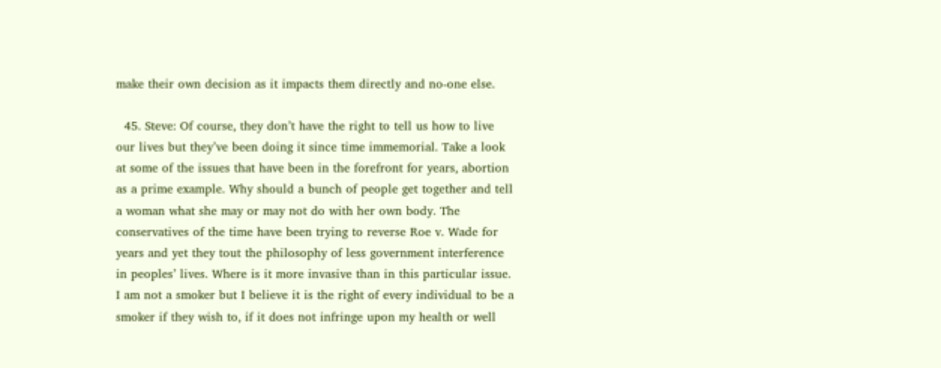make their own decision as it impacts them directly and no-one else.

  45. Steve: Of course, they don’t have the right to tell us how to live our lives but they’ve been doing it since time immemorial. Take a look at some of the issues that have been in the forefront for years, abortion as a prime example. Why should a bunch of people get together and tell a woman what she may or may not do with her own body. The conservatives of the time have been trying to reverse Roe v. Wade for years and yet they tout the philosophy of less government interference in peoples’ lives. Where is it more invasive than in this particular issue. I am not a smoker but I believe it is the right of every individual to be a smoker if they wish to, if it does not infringe upon my health or well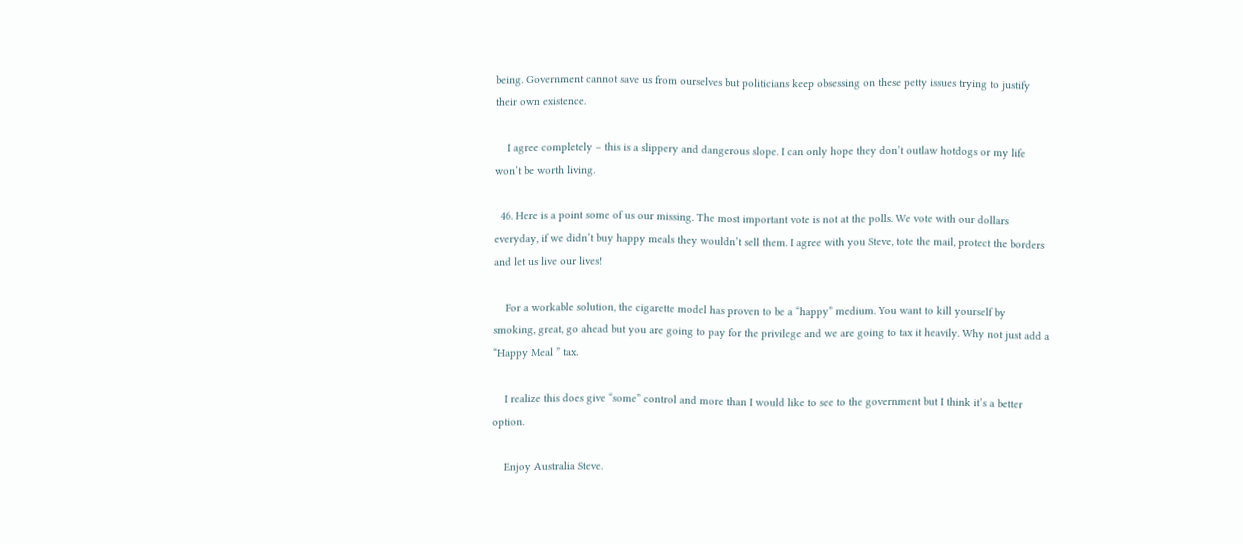being. Government cannot save us from ourselves but politicians keep obsessing on these petty issues trying to justify their own existence.

    I agree completely – this is a slippery and dangerous slope. I can only hope they don’t outlaw hotdogs or my life won’t be worth living.

  46. Here is a point some of us our missing. The most important vote is not at the polls. We vote with our dollars everyday, if we didn’t buy happy meals they wouldn’t sell them. I agree with you Steve, tote the mail, protect the borders and let us live our lives!

    For a workable solution, the cigarette model has proven to be a “happy” medium. You want to kill yourself by smoking, great, go ahead but you are going to pay for the privilege and we are going to tax it heavily. Why not just add a “Happy Meal ” tax.

    I realize this does give “some” control and more than I would like to see to the government but I think it’s a better option.

    Enjoy Australia Steve.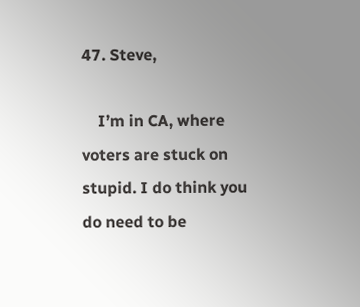47. Steve,

    I’m in CA, where voters are stuck on stupid. I do think you do need to be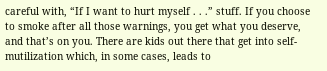careful with, “If I want to hurt myself . . .” stuff. If you choose to smoke after all those warnings, you get what you deserve, and that’s on you. There are kids out there that get into self-mutilization which, in some cases, leads to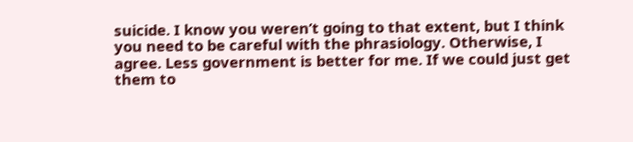suicide. I know you weren’t going to that extent, but I think you need to be careful with the phrasiology. Otherwise, I agree. Less government is better for me. If we could just get them to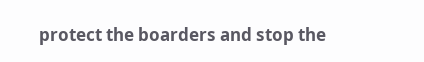protect the boarders and stop the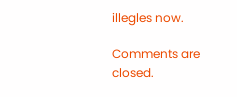illegles now.

Comments are closed.